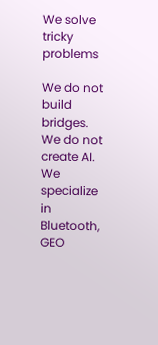We solve tricky problems

We do not build bridges. We do not create AI. We specialize in Bluetooth, GEO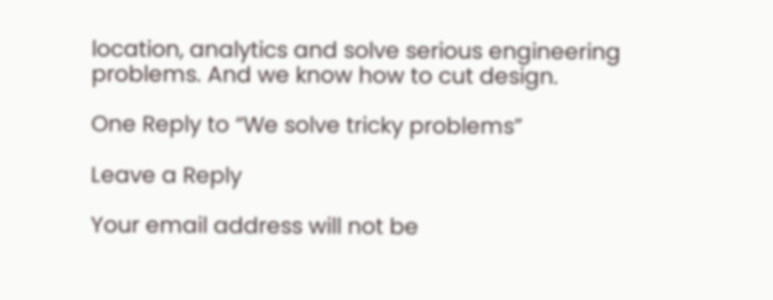location, analytics and solve serious engineering problems. And we know how to cut design.

One Reply to “We solve tricky problems”

Leave a Reply

Your email address will not be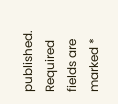published. Required fields are marked *